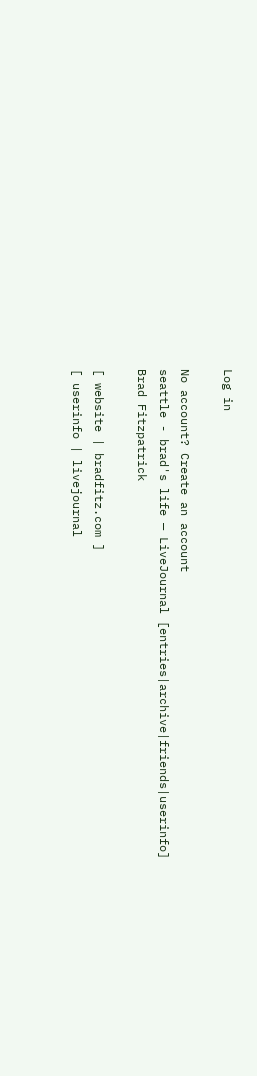Log in

No account? Create an account
seattle - brad's life — LiveJournal [entries|archive|friends|userinfo]
Brad Fitzpatrick

[ website | bradfitz.com ]
[ userinfo | livejournal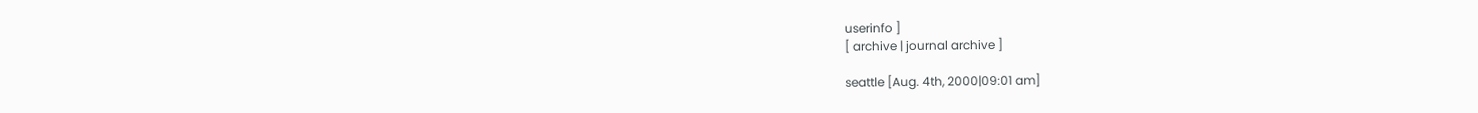userinfo ]
[ archive | journal archive ]

seattle [Aug. 4th, 2000|09:01 am]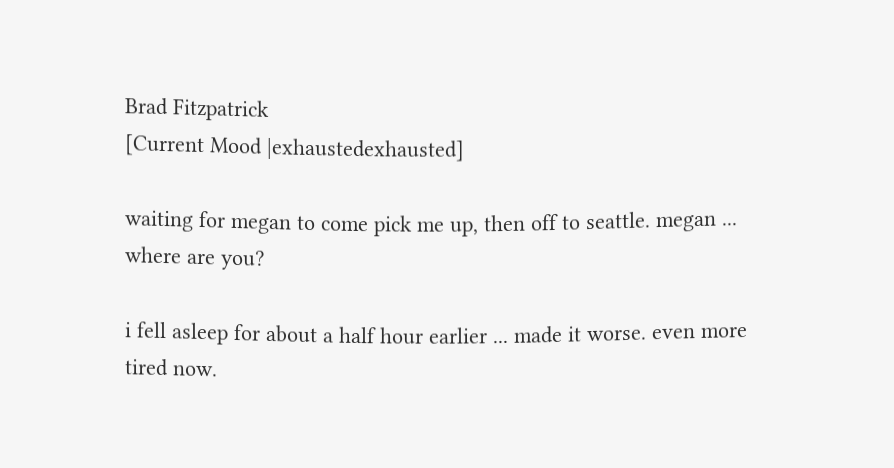Brad Fitzpatrick
[Current Mood |exhaustedexhausted]

waiting for megan to come pick me up, then off to seattle. megan ... where are you?

i fell asleep for about a half hour earlier ... made it worse. even more tired now.